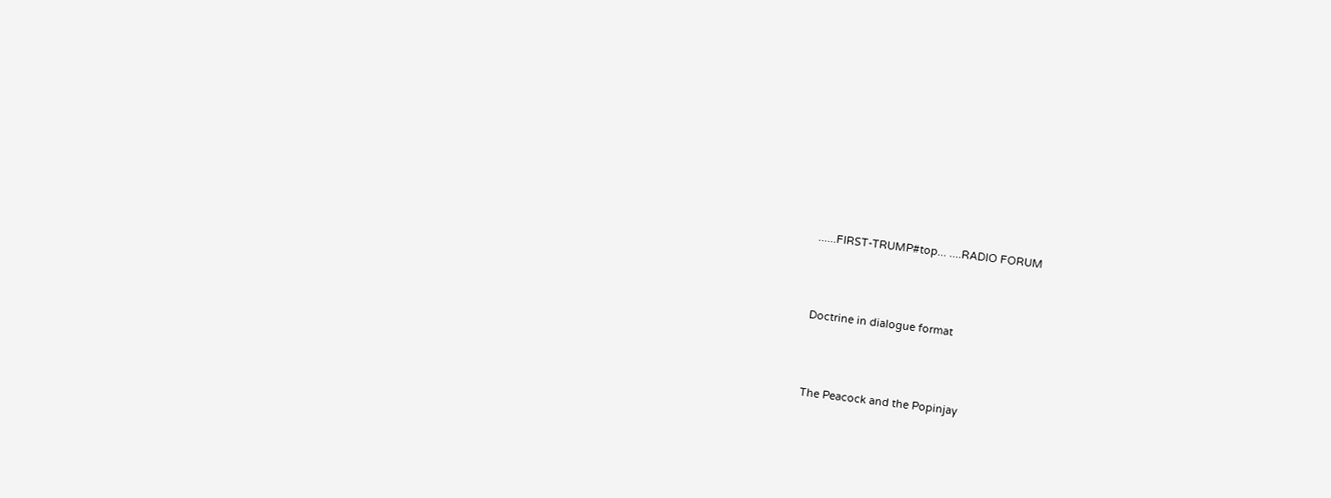......FIRST-TRUMP#top... ....RADIO FORUM



Doctrine in dialogue format



The Peacock and the Popinjay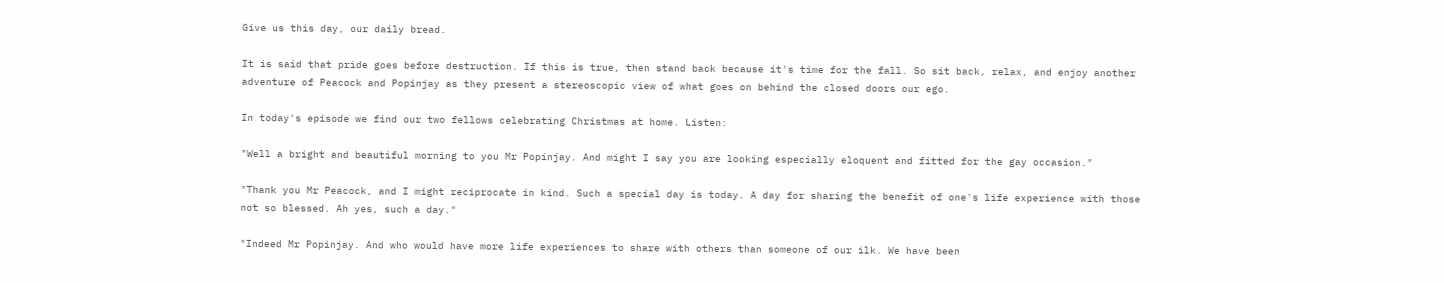Give us this day, our daily bread.

It is said that pride goes before destruction. If this is true, then stand back because it's time for the fall. So sit back, relax, and enjoy another adventure of Peacock and Popinjay as they present a stereoscopic view of what goes on behind the closed doors our ego.

In today's episode we find our two fellows celebrating Christmas at home. Listen:

"Well a bright and beautiful morning to you Mr Popinjay. And might I say you are looking especially eloquent and fitted for the gay occasion."

"Thank you Mr Peacock, and I might reciprocate in kind. Such a special day is today. A day for sharing the benefit of one's life experience with those not so blessed. Ah yes, such a day."

"Indeed Mr Popinjay. And who would have more life experiences to share with others than someone of our ilk. We have been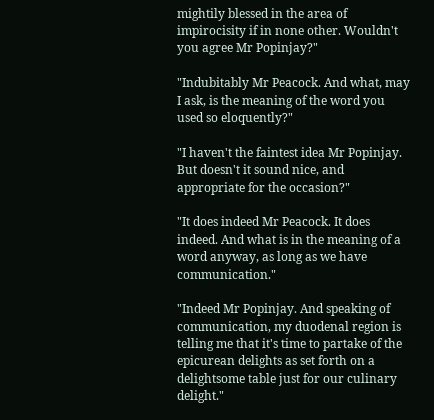mightily blessed in the area of impirocisity if in none other. Wouldn't you agree Mr Popinjay?"

"Indubitably Mr Peacock. And what, may I ask, is the meaning of the word you used so eloquently?"

"I haven't the faintest idea Mr Popinjay. But doesn't it sound nice, and appropriate for the occasion?"

"It does indeed Mr Peacock. It does indeed. And what is in the meaning of a word anyway, as long as we have communication."

"Indeed Mr Popinjay. And speaking of communication, my duodenal region is telling me that it's time to partake of the epicurean delights as set forth on a delightsome table just for our culinary delight."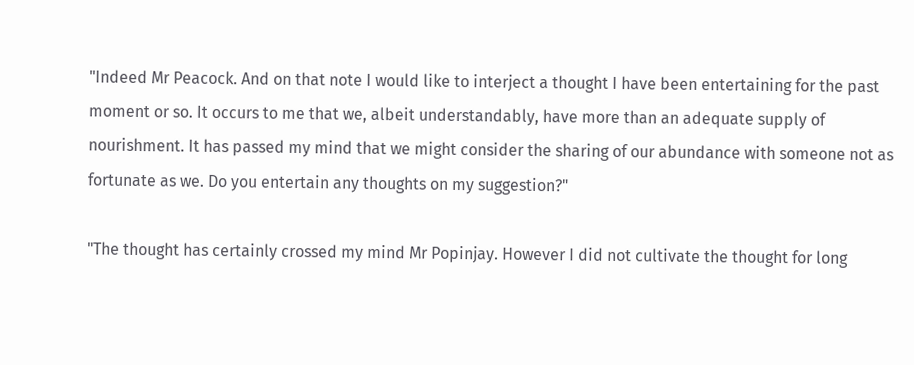"Indeed Mr Peacock. And on that note I would like to interject a thought I have been entertaining for the past moment or so. It occurs to me that we, albeit understandably, have more than an adequate supply of nourishment. It has passed my mind that we might consider the sharing of our abundance with someone not as fortunate as we. Do you entertain any thoughts on my suggestion?"

"The thought has certainly crossed my mind Mr Popinjay. However I did not cultivate the thought for long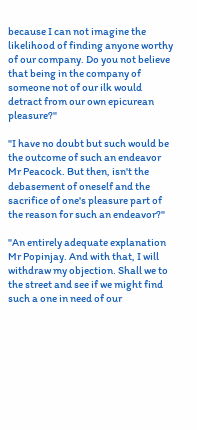because I can not imagine the likelihood of finding anyone worthy of our company. Do you not believe that being in the company of someone not of our ilk would detract from our own epicurean pleasure?"

"I have no doubt but such would be the outcome of such an endeavor Mr Peacock. But then, isn't the debasement of oneself and the sacrifice of one's pleasure part of the reason for such an endeavor?"

"An entirely adequate explanation Mr Popinjay. And with that, I will withdraw my objection. Shall we to the street and see if we might find such a one in need of our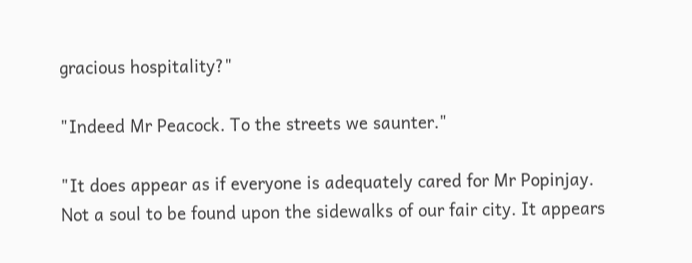gracious hospitality?"

"Indeed Mr Peacock. To the streets we saunter."

"It does appear as if everyone is adequately cared for Mr Popinjay. Not a soul to be found upon the sidewalks of our fair city. It appears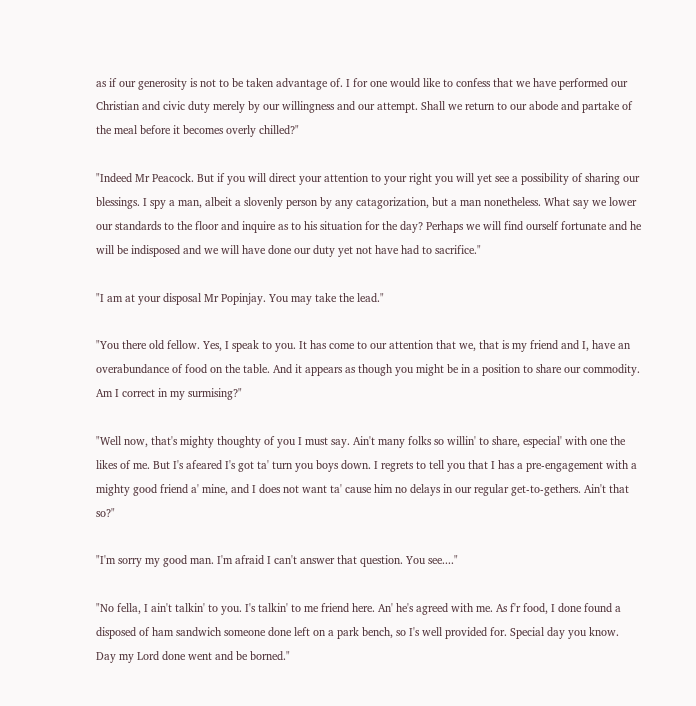as if our generosity is not to be taken advantage of. I for one would like to confess that we have performed our Christian and civic duty merely by our willingness and our attempt. Shall we return to our abode and partake of the meal before it becomes overly chilled?"

"Indeed Mr Peacock. But if you will direct your attention to your right you will yet see a possibility of sharing our blessings. I spy a man, albeit a slovenly person by any catagorization, but a man nonetheless. What say we lower our standards to the floor and inquire as to his situation for the day? Perhaps we will find ourself fortunate and he will be indisposed and we will have done our duty yet not have had to sacrifice."

"I am at your disposal Mr Popinjay. You may take the lead."

"You there old fellow. Yes, I speak to you. It has come to our attention that we, that is my friend and I, have an overabundance of food on the table. And it appears as though you might be in a position to share our commodity. Am I correct in my surmising?"

"Well now, that's mighty thoughty of you I must say. Ain't many folks so willin' to share, especial' with one the likes of me. But I's afeared I's got ta' turn you boys down. I regrets to tell you that I has a pre-engagement with a mighty good friend a' mine, and I does not want ta' cause him no delays in our regular get-to-gethers. Ain't that so?"

"I'm sorry my good man. I'm afraid I can't answer that question. You see...."

"No fella, I ain't talkin' to you. I's talkin' to me friend here. An' he's agreed with me. As f'r food, I done found a disposed of ham sandwich someone done left on a park bench, so I's well provided for. Special day you know. Day my Lord done went and be borned."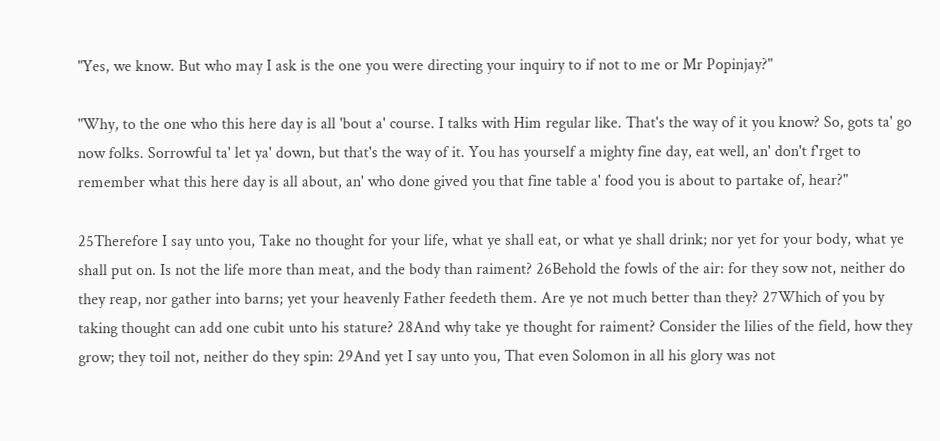"Yes, we know. But who may I ask is the one you were directing your inquiry to if not to me or Mr Popinjay?"

"Why, to the one who this here day is all 'bout a' course. I talks with Him regular like. That's the way of it you know? So, gots ta' go now folks. Sorrowful ta' let ya' down, but that's the way of it. You has yourself a mighty fine day, eat well, an' don't f'rget to remember what this here day is all about, an' who done gived you that fine table a' food you is about to partake of, hear?"

25Therefore I say unto you, Take no thought for your life, what ye shall eat, or what ye shall drink; nor yet for your body, what ye shall put on. Is not the life more than meat, and the body than raiment? 26Behold the fowls of the air: for they sow not, neither do they reap, nor gather into barns; yet your heavenly Father feedeth them. Are ye not much better than they? 27Which of you by taking thought can add one cubit unto his stature? 28And why take ye thought for raiment? Consider the lilies of the field, how they grow; they toil not, neither do they spin: 29And yet I say unto you, That even Solomon in all his glory was not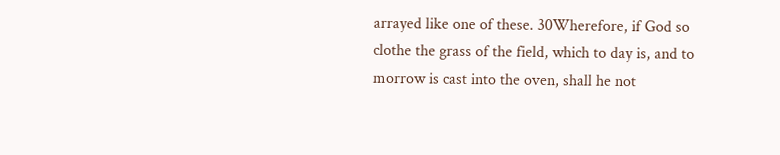arrayed like one of these. 30Wherefore, if God so clothe the grass of the field, which to day is, and to morrow is cast into the oven, shall he not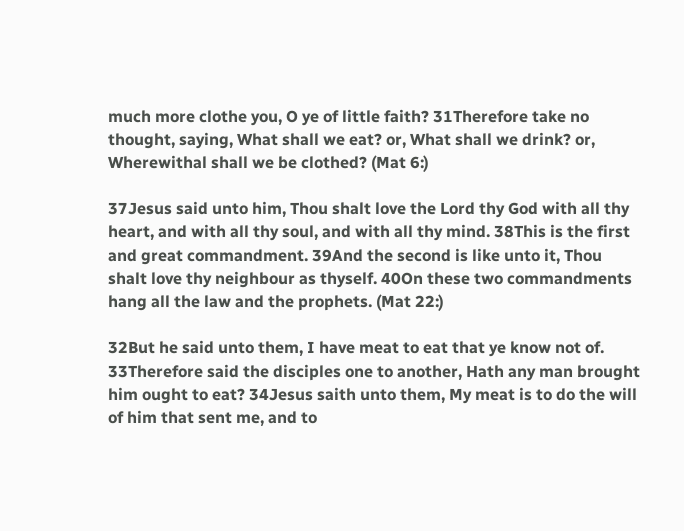much more clothe you, O ye of little faith? 31Therefore take no thought, saying, What shall we eat? or, What shall we drink? or, Wherewithal shall we be clothed? (Mat 6:)

37Jesus said unto him, Thou shalt love the Lord thy God with all thy heart, and with all thy soul, and with all thy mind. 38This is the first and great commandment. 39And the second is like unto it, Thou shalt love thy neighbour as thyself. 40On these two commandments hang all the law and the prophets. (Mat 22:)

32But he said unto them, I have meat to eat that ye know not of. 33Therefore said the disciples one to another, Hath any man brought him ought to eat? 34Jesus saith unto them, My meat is to do the will of him that sent me, and to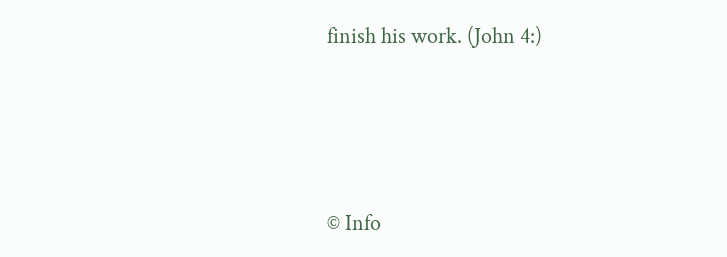finish his work. (John 4:)




© Info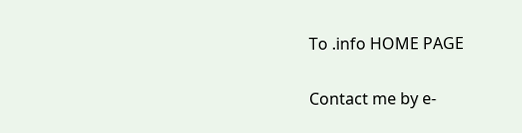To .info HOME PAGE

Contact me by e-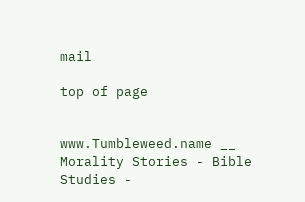mail

top of page


www.Tumbleweed.name __ Morality Stories - Bible Studies -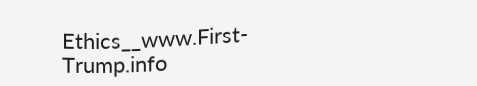Ethics__www.First-Trump.info